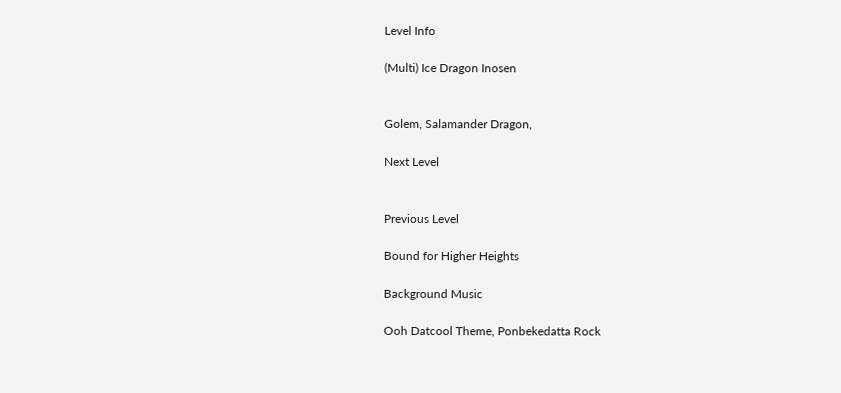Level Info

(Multi) Ice Dragon Inosen


Golem, Salamander Dragon,

Next Level


Previous Level

Bound for Higher Heights

Background Music

Ooh Datcool Theme, Ponbekedatta Rock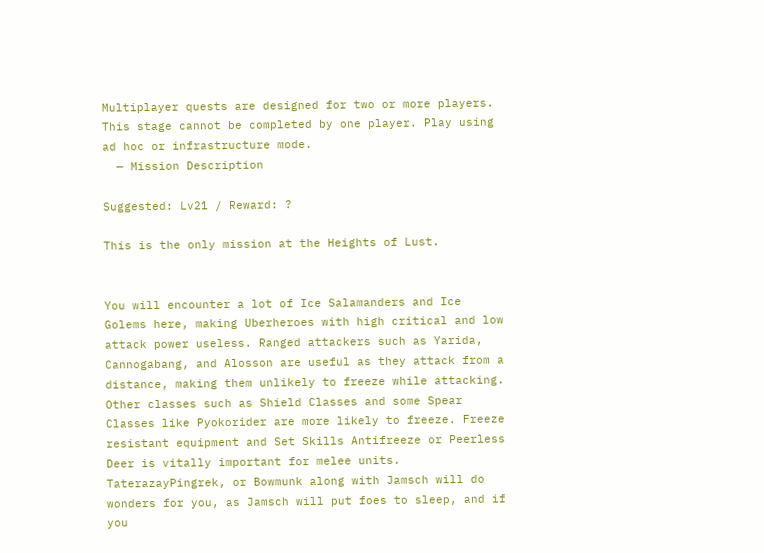Multiplayer quests are designed for two or more players. This stage cannot be completed by one player. Play using ad hoc or infrastructure mode.
  — Mission Description

Suggested: Lv21 / Reward: ?

This is the only mission at the Heights of Lust.


You will encounter a lot of Ice Salamanders and Ice Golems here, making Uberheroes with high critical and low attack power useless. Ranged attackers such as Yarida, Cannogabang, and Alosson are useful as they attack from a distance, making them unlikely to freeze while attacking. Other classes such as Shield Classes and some Spear Classes like Pyokorider are more likely to freeze. Freeze resistant equipment and Set Skills Antifreeze or Peerless Deer is vitally important for melee units. TaterazayPingrek, or Bowmunk along with Jamsch will do wonders for you, as Jamsch will put foes to sleep, and if you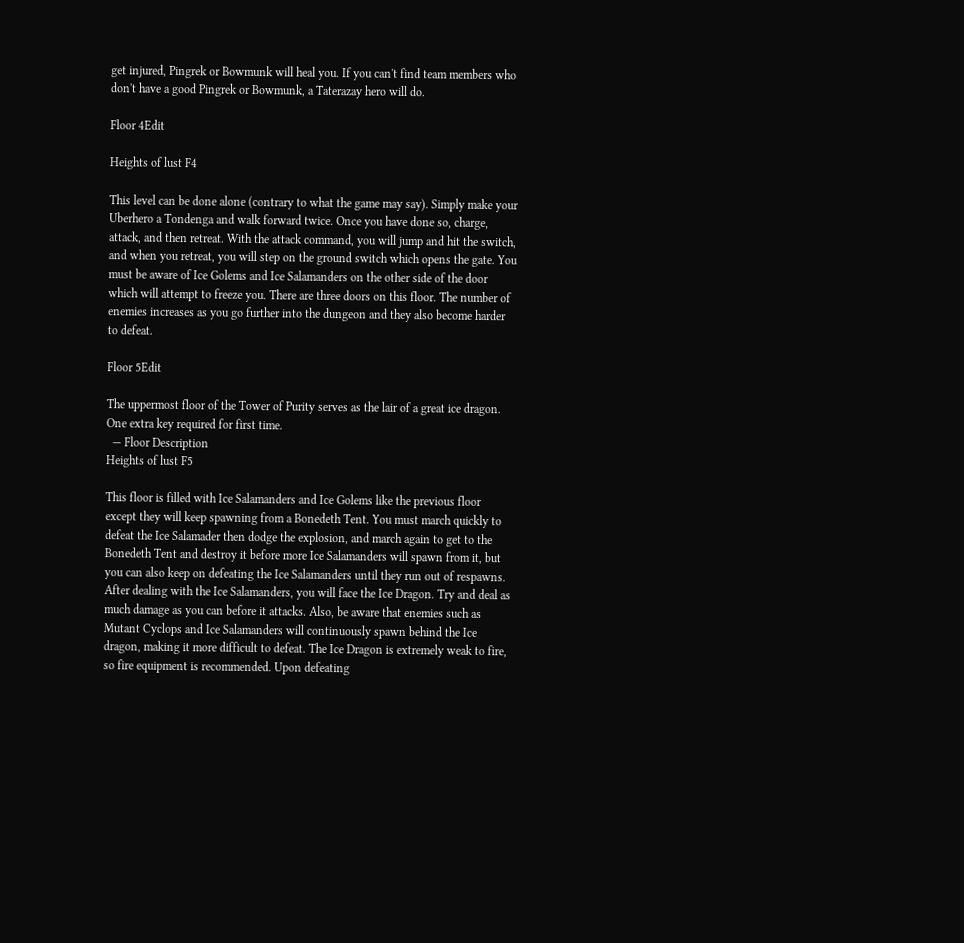get injured, Pingrek or Bowmunk will heal you. If you can't find team members who don't have a good Pingrek or Bowmunk, a Taterazay hero will do.

Floor 4Edit

Heights of lust F4

This level can be done alone (contrary to what the game may say). Simply make your Uberhero a Tondenga and walk forward twice. Once you have done so, charge, attack, and then retreat. With the attack command, you will jump and hit the switch, and when you retreat, you will step on the ground switch which opens the gate. You must be aware of Ice Golems and Ice Salamanders on the other side of the door which will attempt to freeze you. There are three doors on this floor. The number of enemies increases as you go further into the dungeon and they also become harder to defeat.

Floor 5Edit

The uppermost floor of the Tower of Purity serves as the lair of a great ice dragon. One extra key required for first time.
  — Floor Description
Heights of lust F5

This floor is filled with Ice Salamanders and Ice Golems like the previous floor except they will keep spawning from a Bonedeth Tent. You must march quickly to defeat the Ice Salamader then dodge the explosion, and march again to get to the Bonedeth Tent and destroy it before more Ice Salamanders will spawn from it, but you can also keep on defeating the Ice Salamanders until they run out of respawns. After dealing with the Ice Salamanders, you will face the Ice Dragon. Try and deal as much damage as you can before it attacks. Also, be aware that enemies such as Mutant Cyclops and Ice Salamanders will continuously spawn behind the Ice dragon, making it more difficult to defeat. The Ice Dragon is extremely weak to fire, so fire equipment is recommended. Upon defeating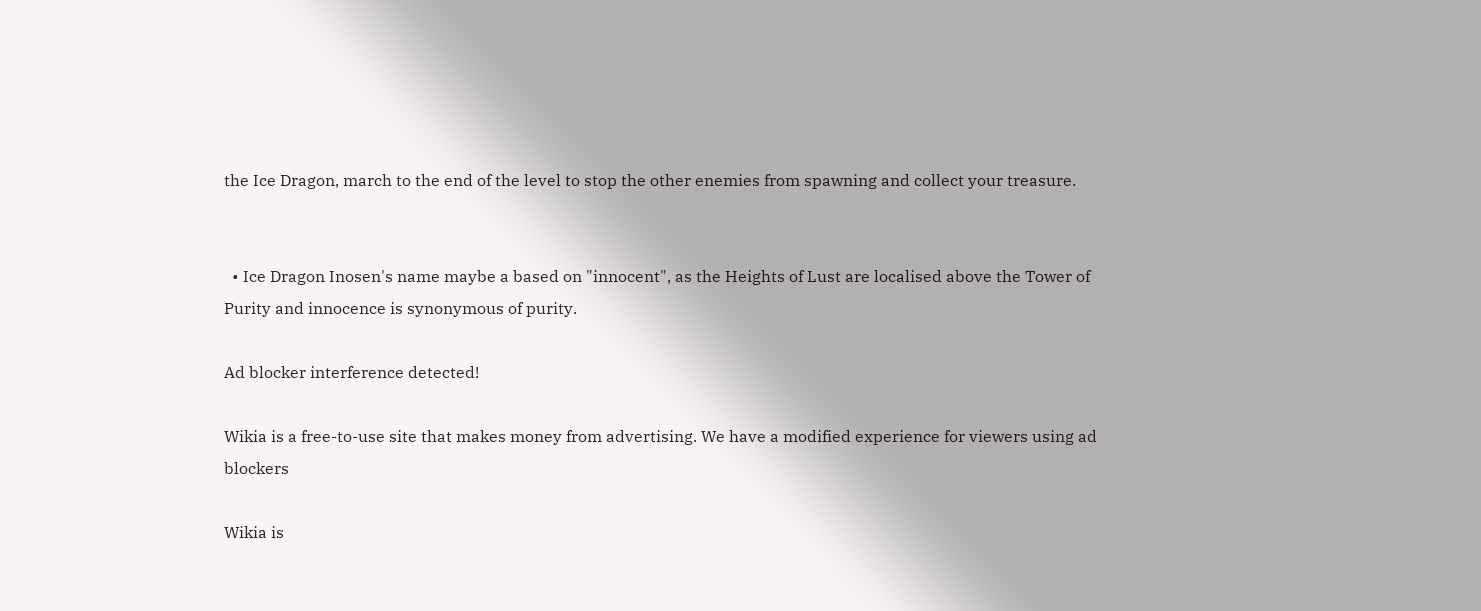the Ice Dragon, march to the end of the level to stop the other enemies from spawning and collect your treasure.


  • Ice Dragon Inosen's name maybe a based on "innocent", as the Heights of Lust are localised above the Tower of Purity and innocence is synonymous of purity.

Ad blocker interference detected!

Wikia is a free-to-use site that makes money from advertising. We have a modified experience for viewers using ad blockers

Wikia is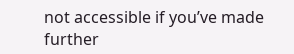not accessible if you’ve made further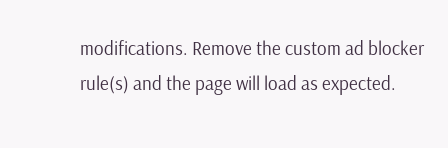modifications. Remove the custom ad blocker rule(s) and the page will load as expected.